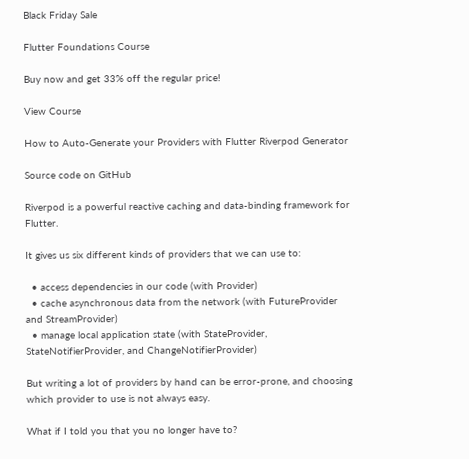Black Friday Sale

Flutter Foundations Course

Buy now and get 33% off the regular price!

View Course

How to Auto-Generate your Providers with Flutter Riverpod Generator

Source code on GitHub

Riverpod is a powerful reactive caching and data-binding framework for Flutter.

It gives us six different kinds of providers that we can use to:

  • access dependencies in our code (with Provider)
  • cache asynchronous data from the network (with FutureProvider and StreamProvider)
  • manage local application state (with StateProvider, StateNotifierProvider, and ChangeNotifierProvider)

But writing a lot of providers by hand can be error-prone, and choosing which provider to use is not always easy.

What if I told you that you no longer have to?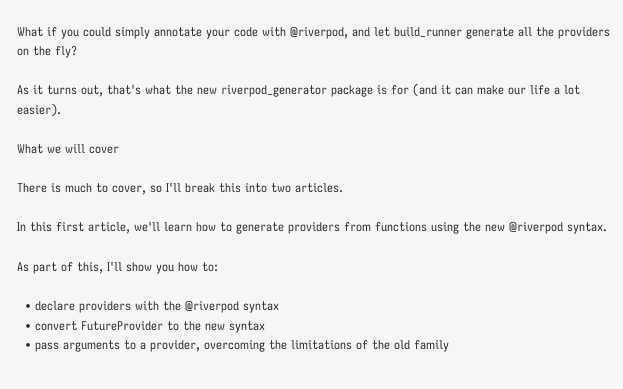What if you could simply annotate your code with @riverpod, and let build_runner generate all the providers on the fly?

As it turns out, that's what the new riverpod_generator package is for (and it can make our life a lot easier).

What we will cover

There is much to cover, so I'll break this into two articles.

In this first article, we'll learn how to generate providers from functions using the new @riverpod syntax.

As part of this, I'll show you how to:

  • declare providers with the @riverpod syntax
  • convert FutureProvider to the new syntax
  • pass arguments to a provider, overcoming the limitations of the old family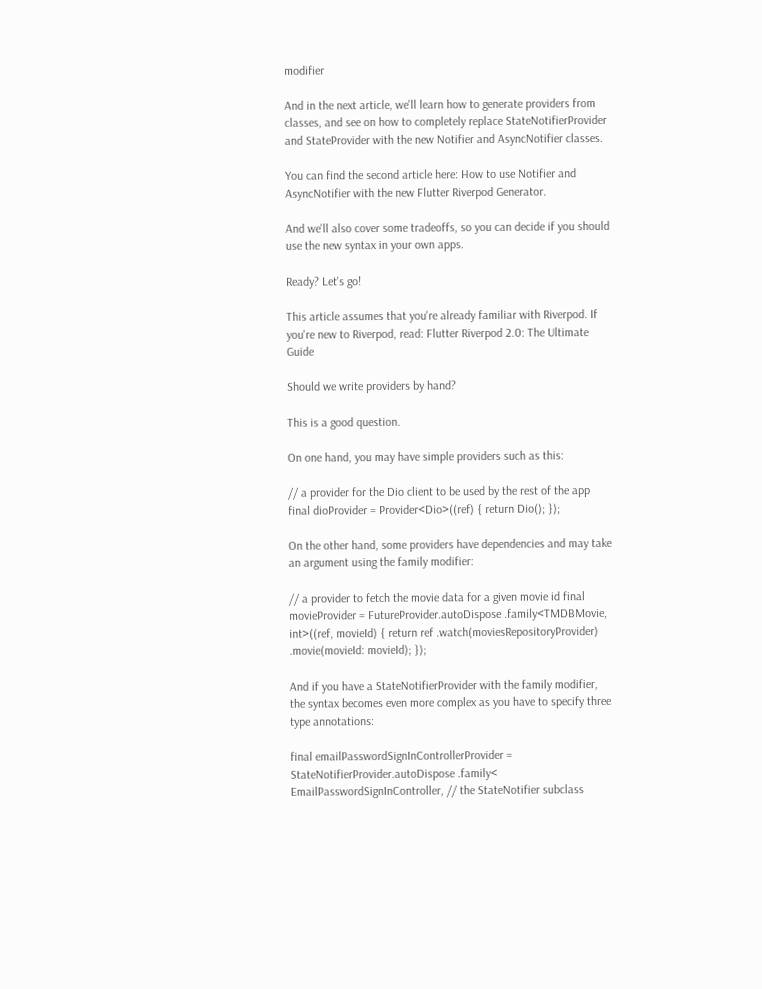modifier

And in the next article, we'll learn how to generate providers from classes, and see on how to completely replace StateNotifierProvider and StateProvider with the new Notifier and AsyncNotifier classes.

You can find the second article here: How to use Notifier and AsyncNotifier with the new Flutter Riverpod Generator.

And we'll also cover some tradeoffs, so you can decide if you should use the new syntax in your own apps.

Ready? Let's go!

This article assumes that you're already familiar with Riverpod. If you're new to Riverpod, read: Flutter Riverpod 2.0: The Ultimate Guide

Should we write providers by hand?

This is a good question.

On one hand, you may have simple providers such as this:

// a provider for the Dio client to be used by the rest of the app final dioProvider = Provider<Dio>((ref) { return Dio(); });

On the other hand, some providers have dependencies and may take an argument using the family modifier:

// a provider to fetch the movie data for a given movie id final movieProvider = FutureProvider.autoDispose .family<TMDBMovie, int>((ref, movieId) { return ref .watch(moviesRepositoryProvider) .movie(movieId: movieId); });

And if you have a StateNotifierProvider with the family modifier, the syntax becomes even more complex as you have to specify three type annotations:

final emailPasswordSignInControllerProvider = StateNotifierProvider.autoDispose .family< EmailPasswordSignInController, // the StateNotifier subclass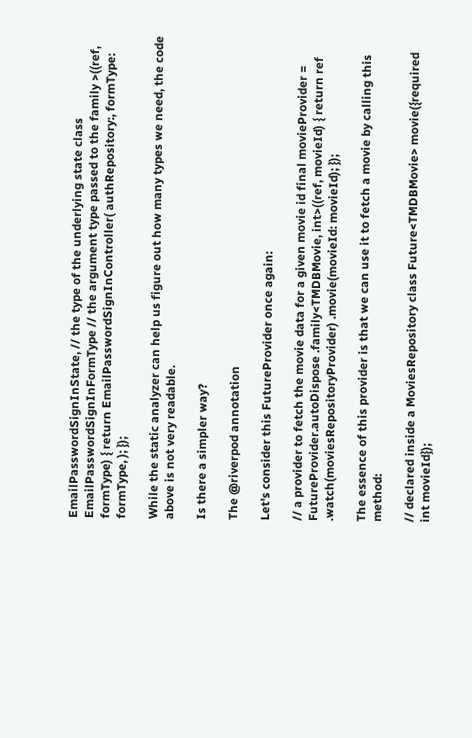EmailPasswordSignInState, // the type of the underlying state class EmailPasswordSignInFormType // the argument type passed to the family >((ref, formType) { return EmailPasswordSignInController( authRepository:, formType: formType, ); });

While the static analyzer can help us figure out how many types we need, the code above is not very readable.

Is there a simpler way?

The @riverpod annotation

Let's consider this FutureProvider once again:

// a provider to fetch the movie data for a given movie id final movieProvider = FutureProvider.autoDispose .family<TMDBMovie, int>((ref, movieId) { return ref .watch(moviesRepositoryProvider) .movie(movieId: movieId); });

The essence of this provider is that we can use it to fetch a movie by calling this method:

// declared inside a MoviesRepository class Future<TMDBMovie> movie({required int movieId});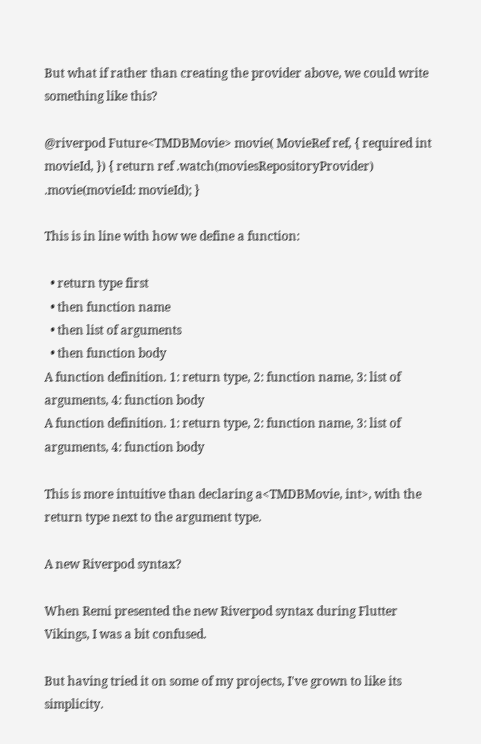But what if rather than creating the provider above, we could write something like this?

@riverpod Future<TMDBMovie> movie( MovieRef ref, { required int movieId, }) { return ref .watch(moviesRepositoryProvider) .movie(movieId: movieId); }

This is in line with how we define a function:

  • return type first
  • then function name
  • then list of arguments
  • then function body
A function definition. 1: return type, 2: function name, 3: list of arguments, 4: function body
A function definition. 1: return type, 2: function name, 3: list of arguments, 4: function body

This is more intuitive than declaring a<TMDBMovie, int>, with the return type next to the argument type.

A new Riverpod syntax?

When Remi presented the new Riverpod syntax during Flutter Vikings, I was a bit confused.

But having tried it on some of my projects, I've grown to like its simplicity.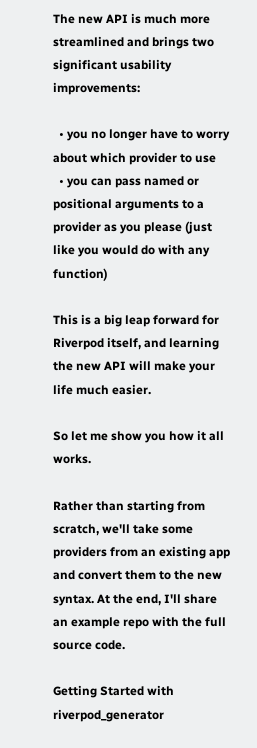The new API is much more streamlined and brings two significant usability improvements:

  • you no longer have to worry about which provider to use
  • you can pass named or positional arguments to a provider as you please (just like you would do with any function)

This is a big leap forward for Riverpod itself, and learning the new API will make your life much easier.

So let me show you how it all works.

Rather than starting from scratch, we'll take some providers from an existing app and convert them to the new syntax. At the end, I'll share an example repo with the full source code.

Getting Started with riverpod_generator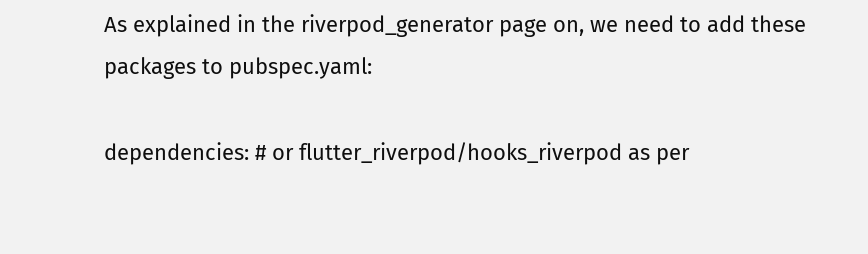As explained in the riverpod_generator page on, we need to add these packages to pubspec.yaml:

dependencies: # or flutter_riverpod/hooks_riverpod as per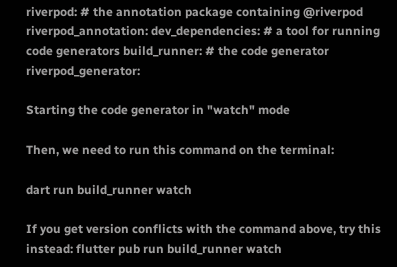riverpod: # the annotation package containing @riverpod riverpod_annotation: dev_dependencies: # a tool for running code generators build_runner: # the code generator riverpod_generator:

Starting the code generator in "watch" mode

Then, we need to run this command on the terminal:

dart run build_runner watch

If you get version conflicts with the command above, try this instead: flutter pub run build_runner watch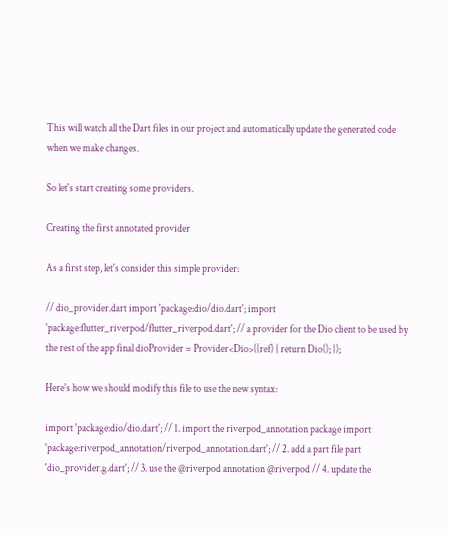This will watch all the Dart files in our project and automatically update the generated code when we make changes.

So let's start creating some providers.

Creating the first annotated provider

As a first step, let's consider this simple provider:

// dio_provider.dart import 'package:dio/dio.dart'; import 'package:flutter_riverpod/flutter_riverpod.dart'; // a provider for the Dio client to be used by the rest of the app final dioProvider = Provider<Dio>((ref) { return Dio(); });

Here's how we should modify this file to use the new syntax:

import 'package:dio/dio.dart'; // 1. import the riverpod_annotation package import 'package:riverpod_annotation/riverpod_annotation.dart'; // 2. add a part file part 'dio_provider.g.dart'; // 3. use the @riverpod annotation @riverpod // 4. update the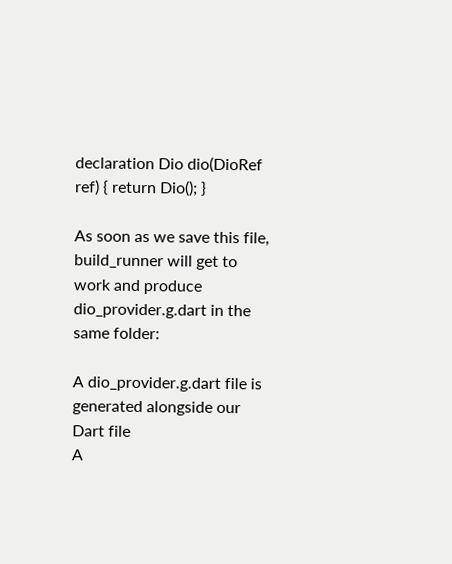declaration Dio dio(DioRef ref) { return Dio(); }

As soon as we save this file, build_runner will get to work and produce dio_provider.g.dart in the same folder:

A dio_provider.g.dart file is generated alongside our Dart file
A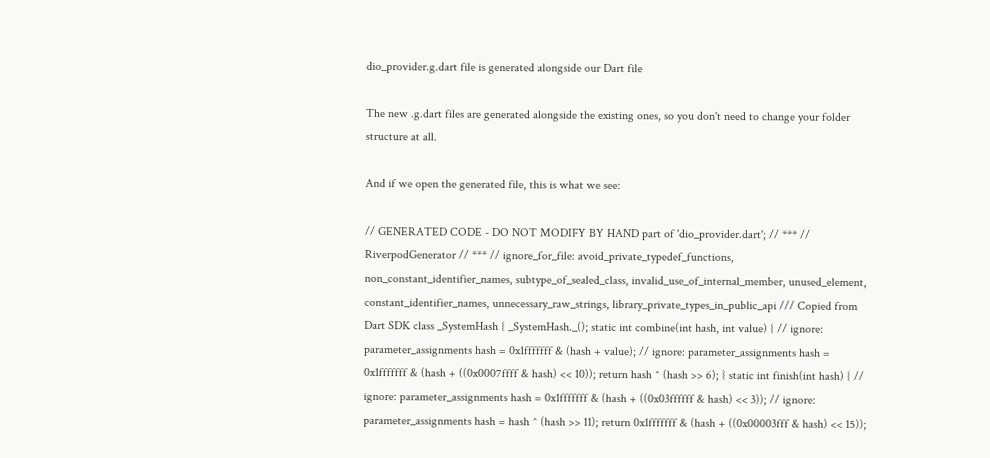dio_provider.g.dart file is generated alongside our Dart file

The new .g.dart files are generated alongside the existing ones, so you don't need to change your folder structure at all.

And if we open the generated file, this is what we see:

// GENERATED CODE - DO NOT MODIFY BY HAND part of 'dio_provider.dart'; // *** // RiverpodGenerator // *** // ignore_for_file: avoid_private_typedef_functions, non_constant_identifier_names, subtype_of_sealed_class, invalid_use_of_internal_member, unused_element, constant_identifier_names, unnecessary_raw_strings, library_private_types_in_public_api /// Copied from Dart SDK class _SystemHash { _SystemHash._(); static int combine(int hash, int value) { // ignore: parameter_assignments hash = 0x1fffffff & (hash + value); // ignore: parameter_assignments hash = 0x1fffffff & (hash + ((0x0007ffff & hash) << 10)); return hash ^ (hash >> 6); } static int finish(int hash) { // ignore: parameter_assignments hash = 0x1fffffff & (hash + ((0x03ffffff & hash) << 3)); // ignore: parameter_assignments hash = hash ^ (hash >> 11); return 0x1fffffff & (hash + ((0x00003fff & hash) << 15));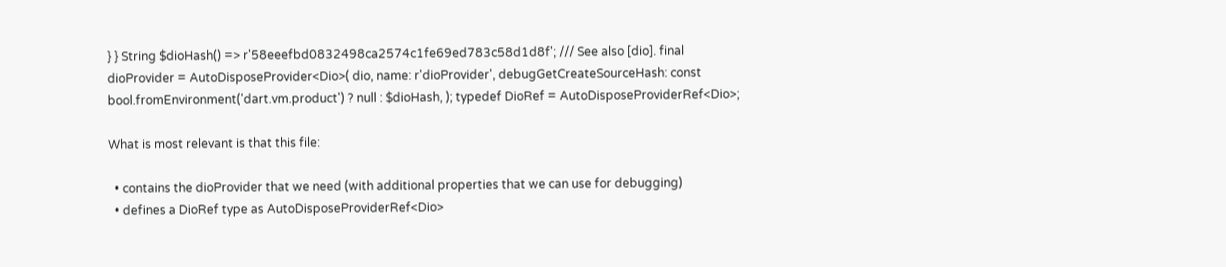} } String $dioHash() => r'58eeefbd0832498ca2574c1fe69ed783c58d1d8f'; /// See also [dio]. final dioProvider = AutoDisposeProvider<Dio>( dio, name: r'dioProvider', debugGetCreateSourceHash: const bool.fromEnvironment('dart.vm.product') ? null : $dioHash, ); typedef DioRef = AutoDisposeProviderRef<Dio>;

What is most relevant is that this file:

  • contains the dioProvider that we need (with additional properties that we can use for debugging)
  • defines a DioRef type as AutoDisposeProviderRef<Dio>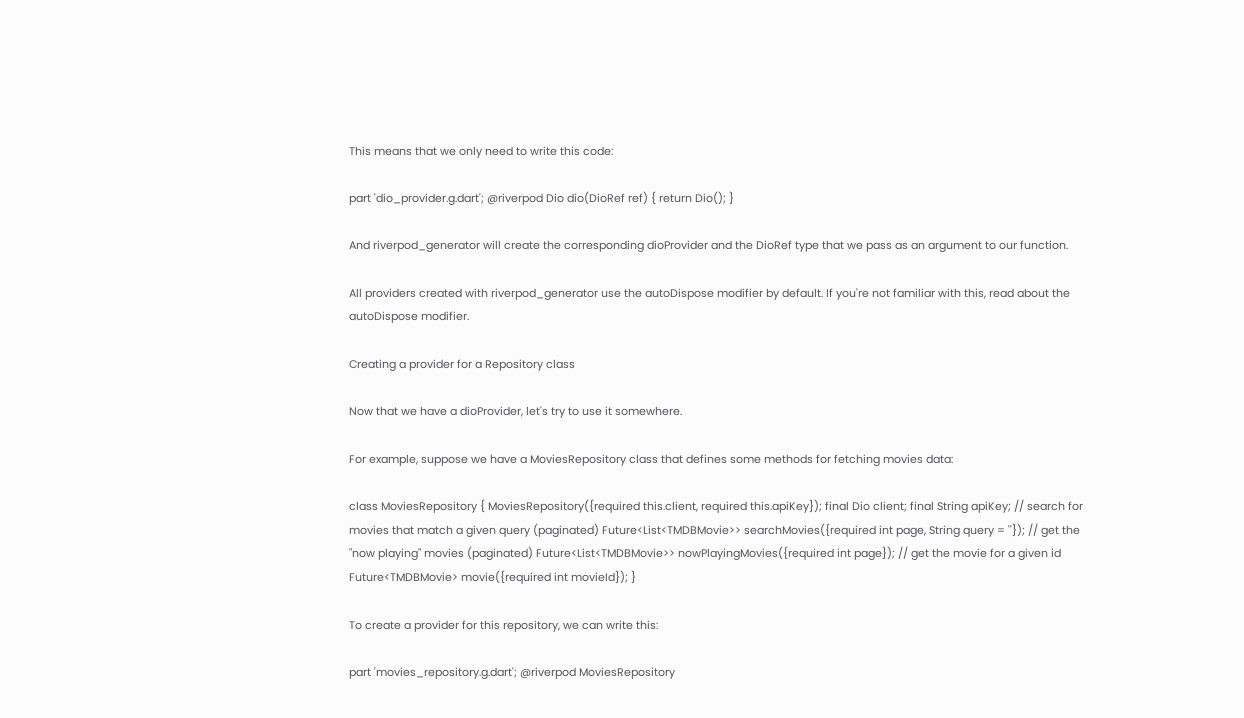This means that we only need to write this code:

part 'dio_provider.g.dart'; @riverpod Dio dio(DioRef ref) { return Dio(); }

And riverpod_generator will create the corresponding dioProvider and the DioRef type that we pass as an argument to our function.

All providers created with riverpod_generator use the autoDispose modifier by default. If you're not familiar with this, read about the autoDispose modifier.

Creating a provider for a Repository class

Now that we have a dioProvider, let's try to use it somewhere.

For example, suppose we have a MoviesRepository class that defines some methods for fetching movies data:

class MoviesRepository { MoviesRepository({required this.client, required this.apiKey}); final Dio client; final String apiKey; // search for movies that match a given query (paginated) Future<List<TMDBMovie>> searchMovies({required int page, String query = ''}); // get the "now playing" movies (paginated) Future<List<TMDBMovie>> nowPlayingMovies({required int page}); // get the movie for a given id Future<TMDBMovie> movie({required int movieId}); }

To create a provider for this repository, we can write this:

part 'movies_repository.g.dart'; @riverpod MoviesRepository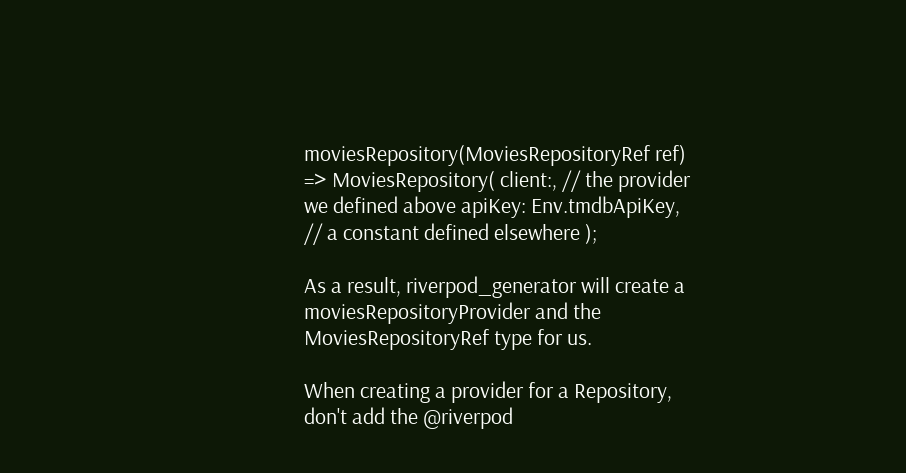moviesRepository(MoviesRepositoryRef ref) => MoviesRepository( client:, // the provider we defined above apiKey: Env.tmdbApiKey, // a constant defined elsewhere );

As a result, riverpod_generator will create a moviesRepositoryProvider and the MoviesRepositoryRef type for us.

When creating a provider for a Repository, don't add the @riverpod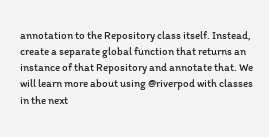annotation to the Repository class itself. Instead, create a separate global function that returns an instance of that Repository and annotate that. We will learn more about using @riverpod with classes in the next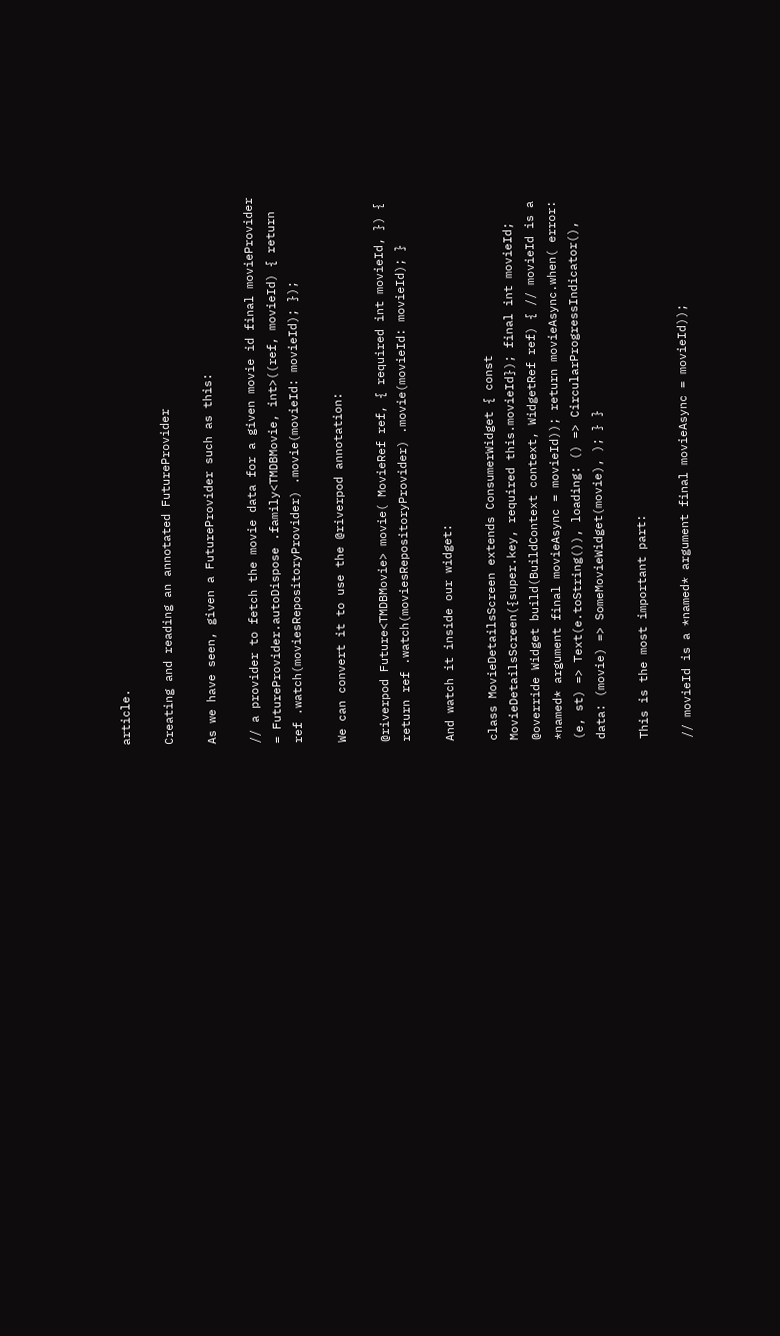article.

Creating and reading an annotated FutureProvider

As we have seen, given a FutureProvider such as this:

// a provider to fetch the movie data for a given movie id final movieProvider = FutureProvider.autoDispose .family<TMDBMovie, int>((ref, movieId) { return ref .watch(moviesRepositoryProvider) .movie(movieId: movieId); });

We can convert it to use the @riverpod annotation:

@riverpod Future<TMDBMovie> movie( MovieRef ref, { required int movieId, }) { return ref .watch(moviesRepositoryProvider) .movie(movieId: movieId); }

And watch it inside our widget:

class MovieDetailsScreen extends ConsumerWidget { const MovieDetailsScreen({super.key, required this.movieId}); final int movieId; @override Widget build(BuildContext context, WidgetRef ref) { // movieId is a *named* argument final movieAsync = movieId)); return movieAsync.when( error: (e, st) => Text(e.toString()), loading: () => CircularProgressIndicator(), data: (movie) => SomeMovieWidget(movie), ); } }

This is the most important part:

// movieId is a *named* argument final movieAsync = movieId));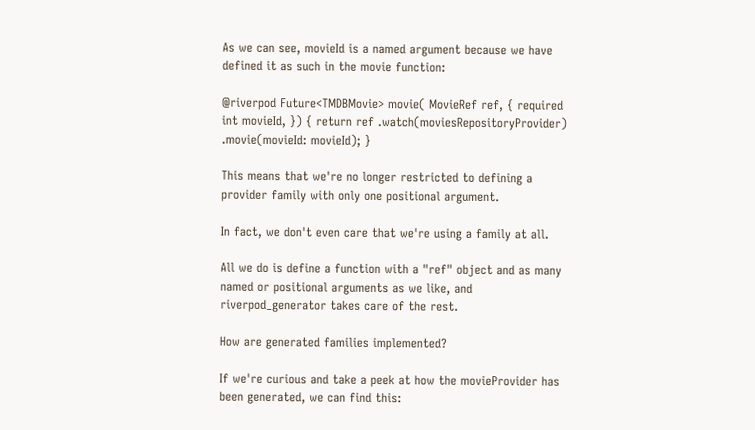As we can see, movieId is a named argument because we have defined it as such in the movie function:

@riverpod Future<TMDBMovie> movie( MovieRef ref, { required int movieId, }) { return ref .watch(moviesRepositoryProvider) .movie(movieId: movieId); }

This means that we're no longer restricted to defining a provider family with only one positional argument.

In fact, we don't even care that we're using a family at all.

All we do is define a function with a "ref" object and as many named or positional arguments as we like, and riverpod_generator takes care of the rest.

How are generated families implemented?

If we're curious and take a peek at how the movieProvider has been generated, we can find this: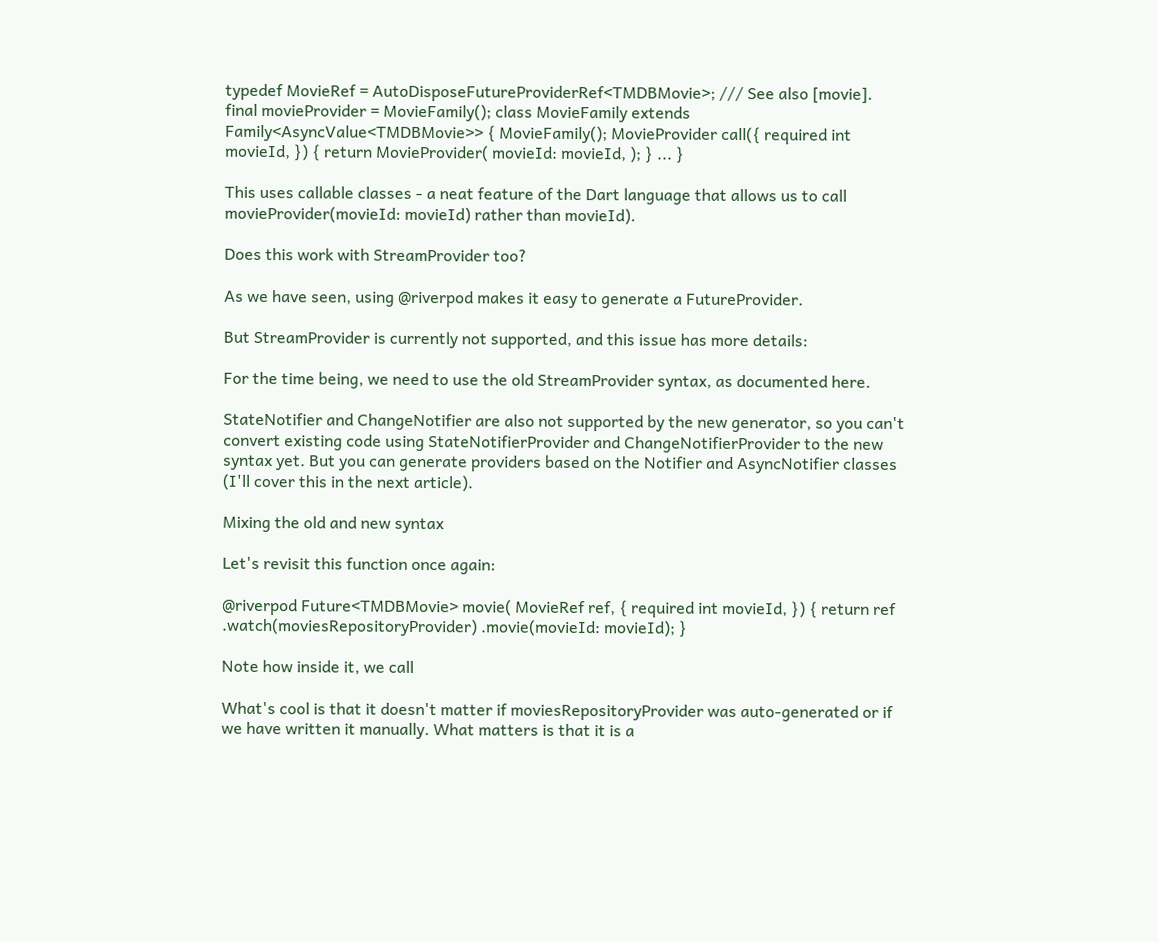typedef MovieRef = AutoDisposeFutureProviderRef<TMDBMovie>; /// See also [movie]. final movieProvider = MovieFamily(); class MovieFamily extends Family<AsyncValue<TMDBMovie>> { MovieFamily(); MovieProvider call({ required int movieId, }) { return MovieProvider( movieId: movieId, ); } ... }

This uses callable classes - a neat feature of the Dart language that allows us to call movieProvider(movieId: movieId) rather than movieId).

Does this work with StreamProvider too?

As we have seen, using @riverpod makes it easy to generate a FutureProvider.

But StreamProvider is currently not supported, and this issue has more details:

For the time being, we need to use the old StreamProvider syntax, as documented here.

StateNotifier and ChangeNotifier are also not supported by the new generator, so you can't convert existing code using StateNotifierProvider and ChangeNotifierProvider to the new syntax yet. But you can generate providers based on the Notifier and AsyncNotifier classes (I'll cover this in the next article).

Mixing the old and new syntax

Let's revisit this function once again:

@riverpod Future<TMDBMovie> movie( MovieRef ref, { required int movieId, }) { return ref .watch(moviesRepositoryProvider) .movie(movieId: movieId); }

Note how inside it, we call

What's cool is that it doesn't matter if moviesRepositoryProvider was auto-generated or if we have written it manually. What matters is that it is a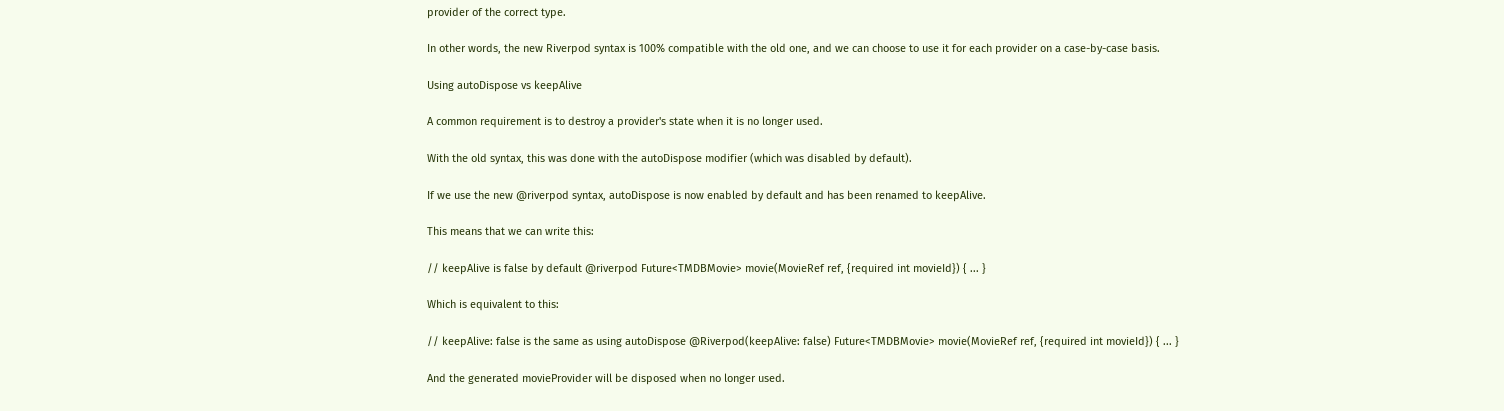provider of the correct type.

In other words, the new Riverpod syntax is 100% compatible with the old one, and we can choose to use it for each provider on a case-by-case basis.

Using autoDispose vs keepAlive

A common requirement is to destroy a provider's state when it is no longer used.

With the old syntax, this was done with the autoDispose modifier (which was disabled by default).

If we use the new @riverpod syntax, autoDispose is now enabled by default and has been renamed to keepAlive.

This means that we can write this:

// keepAlive is false by default @riverpod Future<TMDBMovie> movie(MovieRef ref, {required int movieId}) { ... }

Which is equivalent to this:

// keepAlive: false is the same as using autoDispose @Riverpod(keepAlive: false) Future<TMDBMovie> movie(MovieRef ref, {required int movieId}) { ... }

And the generated movieProvider will be disposed when no longer used.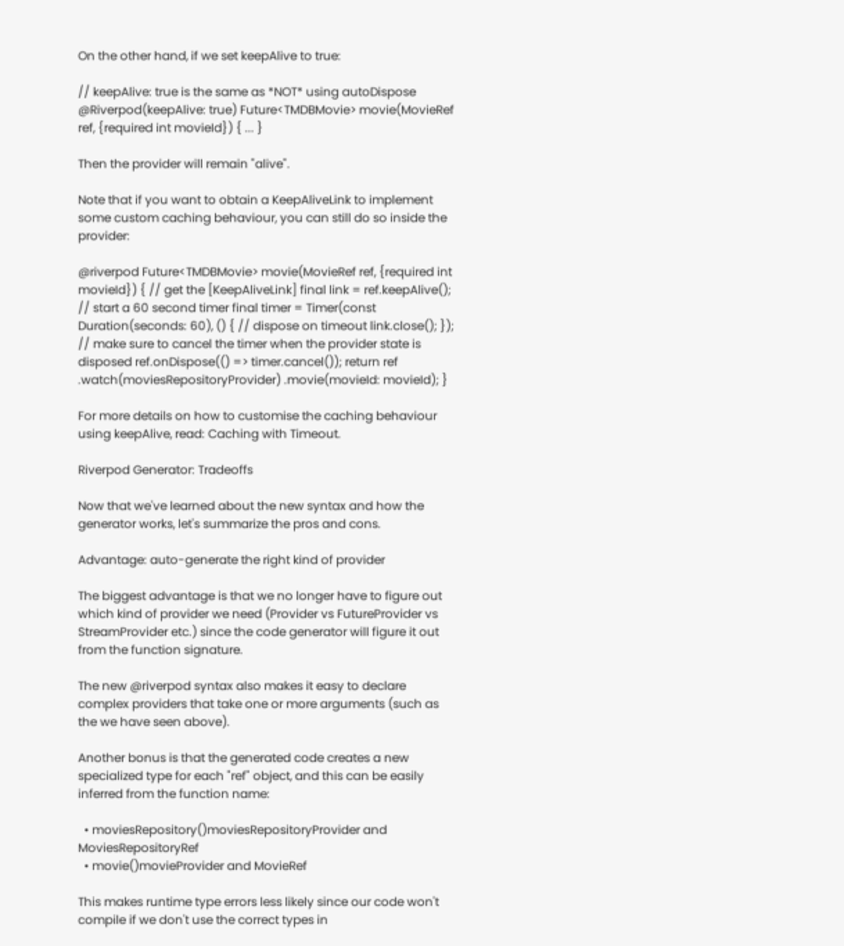On the other hand, if we set keepAlive to true:

// keepAlive: true is the same as *NOT* using autoDispose @Riverpod(keepAlive: true) Future<TMDBMovie> movie(MovieRef ref, {required int movieId}) { ... }

Then the provider will remain "alive".

Note that if you want to obtain a KeepAliveLink to implement some custom caching behaviour, you can still do so inside the provider:

@riverpod Future<TMDBMovie> movie(MovieRef ref, {required int movieId}) { // get the [KeepAliveLink] final link = ref.keepAlive(); // start a 60 second timer final timer = Timer(const Duration(seconds: 60), () { // dispose on timeout link.close(); }); // make sure to cancel the timer when the provider state is disposed ref.onDispose(() => timer.cancel()); return ref .watch(moviesRepositoryProvider) .movie(movieId: movieId); }

For more details on how to customise the caching behaviour using keepAlive, read: Caching with Timeout.

Riverpod Generator: Tradeoffs

Now that we've learned about the new syntax and how the generator works, let's summarize the pros and cons.

Advantage: auto-generate the right kind of provider

The biggest advantage is that we no longer have to figure out which kind of provider we need (Provider vs FutureProvider vs StreamProvider etc.) since the code generator will figure it out from the function signature.

The new @riverpod syntax also makes it easy to declare complex providers that take one or more arguments (such as the we have seen above).

Another bonus is that the generated code creates a new specialized type for each "ref" object, and this can be easily inferred from the function name:

  • moviesRepository()moviesRepositoryProvider and MoviesRepositoryRef
  • movie()movieProvider and MovieRef

This makes runtime type errors less likely since our code won't compile if we don't use the correct types in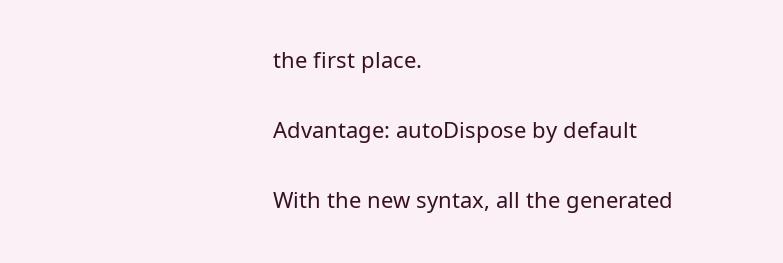the first place.

Advantage: autoDispose by default

With the new syntax, all the generated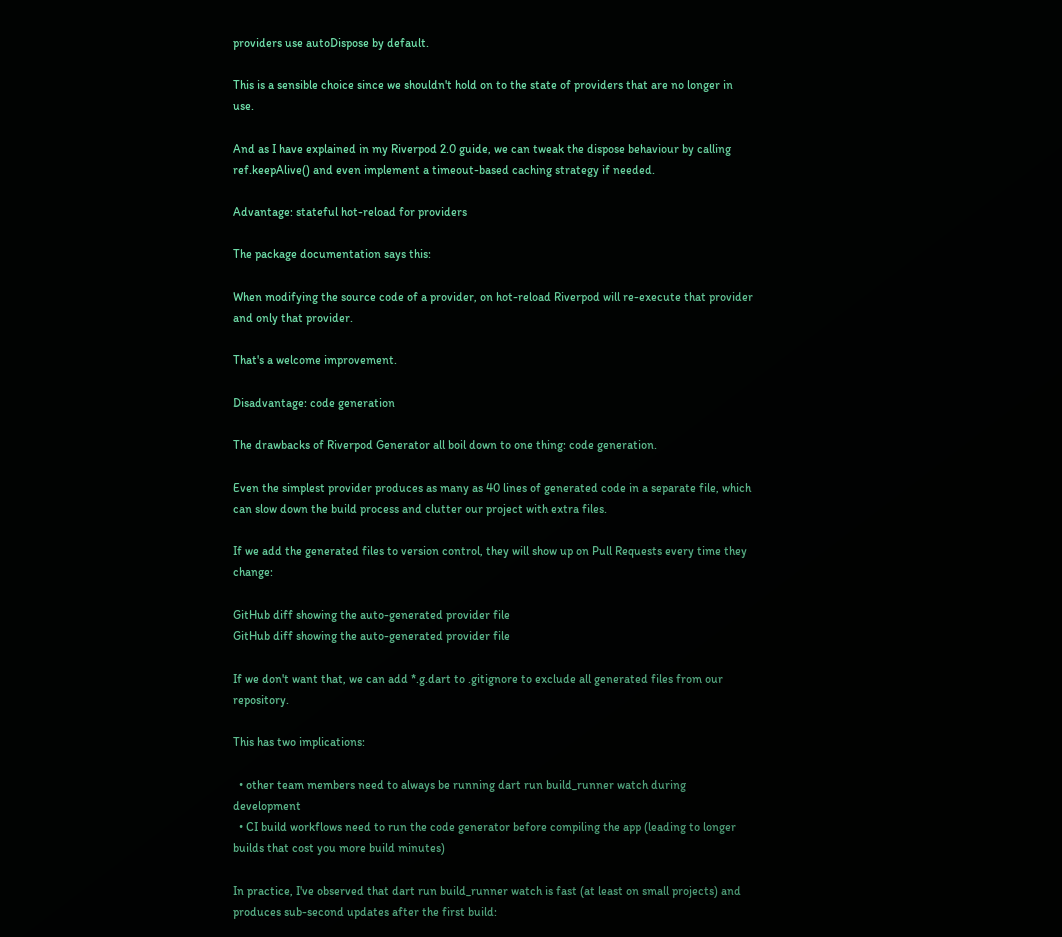providers use autoDispose by default.

This is a sensible choice since we shouldn't hold on to the state of providers that are no longer in use.

And as I have explained in my Riverpod 2.0 guide, we can tweak the dispose behaviour by calling ref.keepAlive() and even implement a timeout-based caching strategy if needed.

Advantage: stateful hot-reload for providers

The package documentation says this:

When modifying the source code of a provider, on hot-reload Riverpod will re-execute that provider and only that provider.

That's a welcome improvement.

Disadvantage: code generation

The drawbacks of Riverpod Generator all boil down to one thing: code generation.

Even the simplest provider produces as many as 40 lines of generated code in a separate file, which can slow down the build process and clutter our project with extra files.

If we add the generated files to version control, they will show up on Pull Requests every time they change:

GitHub diff showing the auto-generated provider file
GitHub diff showing the auto-generated provider file

If we don't want that, we can add *.g.dart to .gitignore to exclude all generated files from our repository.

This has two implications:

  • other team members need to always be running dart run build_runner watch during development
  • CI build workflows need to run the code generator before compiling the app (leading to longer builds that cost you more build minutes)

In practice, I've observed that dart run build_runner watch is fast (at least on small projects) and produces sub-second updates after the first build: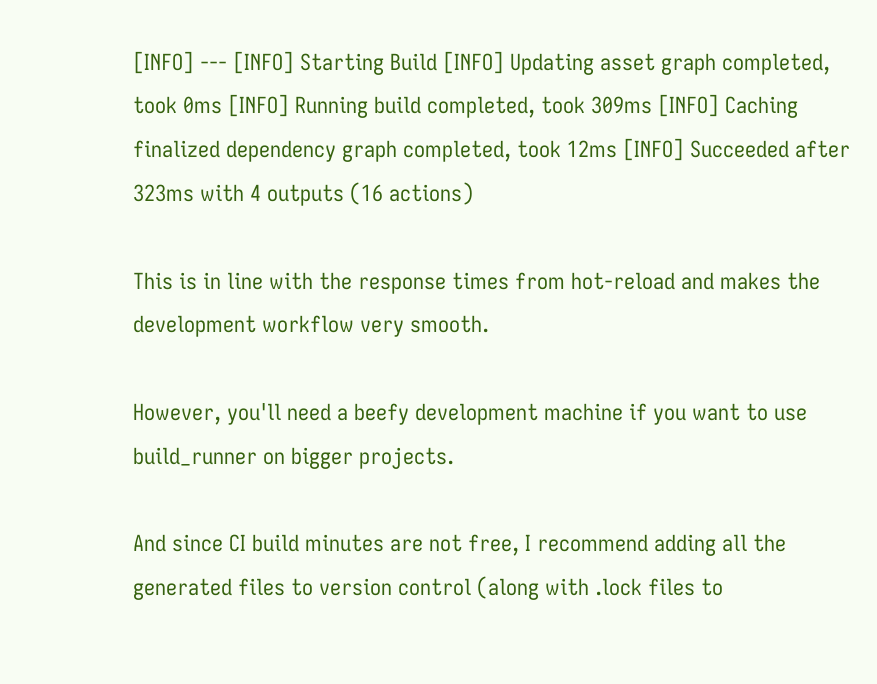[INFO] --- [INFO] Starting Build [INFO] Updating asset graph completed, took 0ms [INFO] Running build completed, took 309ms [INFO] Caching finalized dependency graph completed, took 12ms [INFO] Succeeded after 323ms with 4 outputs (16 actions)

This is in line with the response times from hot-reload and makes the development workflow very smooth.

However, you'll need a beefy development machine if you want to use build_runner on bigger projects.

And since CI build minutes are not free, I recommend adding all the generated files to version control (along with .lock files to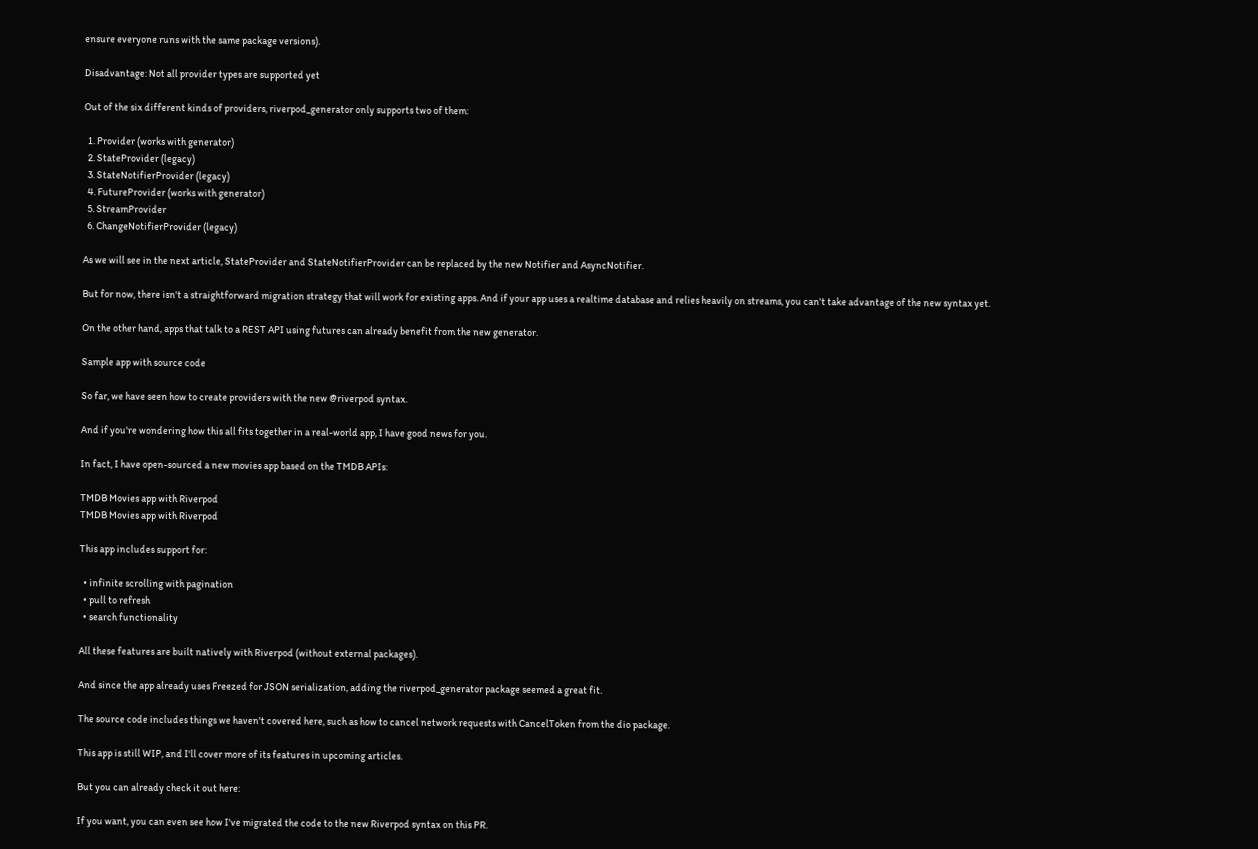ensure everyone runs with the same package versions).

Disadvantage: Not all provider types are supported yet

Out of the six different kinds of providers, riverpod_generator only supports two of them:

  1. Provider (works with generator)
  2. StateProvider (legacy)
  3. StateNotifierProvider (legacy)
  4. FutureProvider (works with generator)
  5. StreamProvider
  6. ChangeNotifierProvider (legacy)

As we will see in the next article, StateProvider and StateNotifierProvider can be replaced by the new Notifier and AsyncNotifier.

But for now, there isn't a straightforward migration strategy that will work for existing apps. And if your app uses a realtime database and relies heavily on streams, you can't take advantage of the new syntax yet.

On the other hand, apps that talk to a REST API using futures can already benefit from the new generator.

Sample app with source code

So far, we have seen how to create providers with the new @riverpod syntax.

And if you're wondering how this all fits together in a real-world app, I have good news for you.

In fact, I have open-sourced a new movies app based on the TMDB APIs:

TMDB Movies app with Riverpod
TMDB Movies app with Riverpod

This app includes support for:

  • infinite scrolling with pagination
  • pull to refresh
  • search functionality

All these features are built natively with Riverpod (without external packages).

And since the app already uses Freezed for JSON serialization, adding the riverpod_generator package seemed a great fit.

The source code includes things we haven't covered here, such as how to cancel network requests with CancelToken from the dio package.

This app is still WIP, and I'll cover more of its features in upcoming articles.

But you can already check it out here:

If you want, you can even see how I've migrated the code to the new Riverpod syntax on this PR.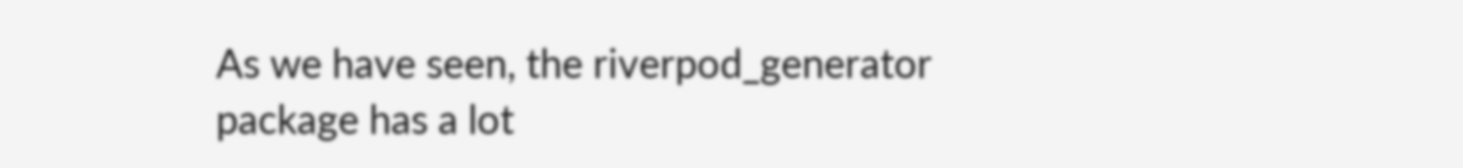As we have seen, the riverpod_generator package has a lot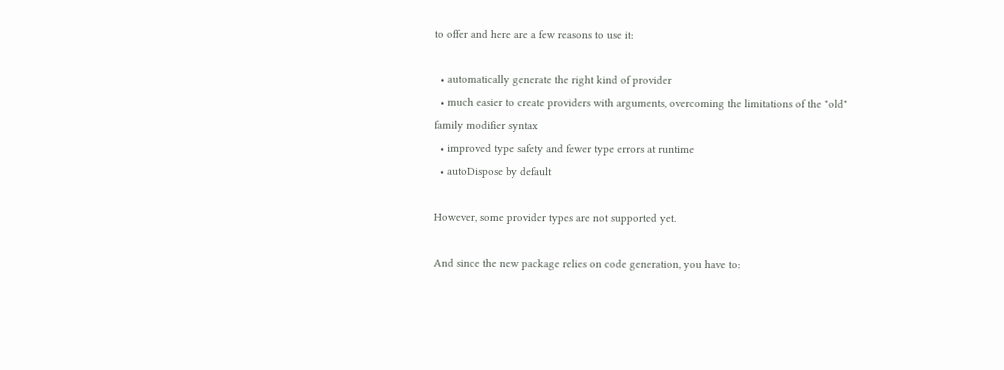to offer and here are a few reasons to use it:

  • automatically generate the right kind of provider
  • much easier to create providers with arguments, overcoming the limitations of the "old" family modifier syntax
  • improved type safety and fewer type errors at runtime
  • autoDispose by default

However, some provider types are not supported yet.

And since the new package relies on code generation, you have to: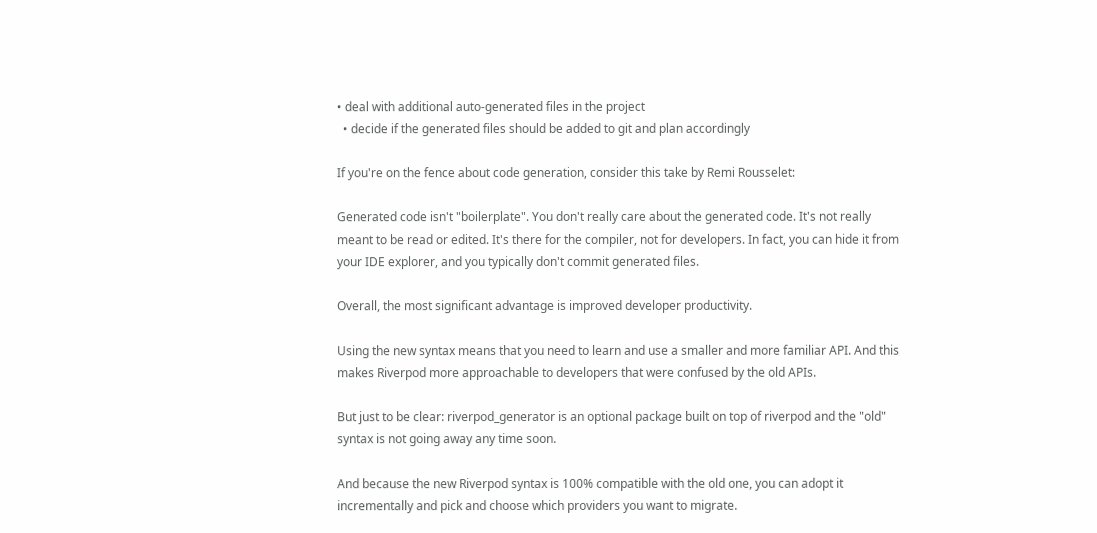• deal with additional auto-generated files in the project
  • decide if the generated files should be added to git and plan accordingly

If you're on the fence about code generation, consider this take by Remi Rousselet:

Generated code isn't "boilerplate". You don't really care about the generated code. It's not really meant to be read or edited. It's there for the compiler, not for developers. In fact, you can hide it from your IDE explorer, and you typically don't commit generated files.

Overall, the most significant advantage is improved developer productivity.

Using the new syntax means that you need to learn and use a smaller and more familiar API. And this makes Riverpod more approachable to developers that were confused by the old APIs.

But just to be clear: riverpod_generator is an optional package built on top of riverpod and the "old" syntax is not going away any time soon.

And because the new Riverpod syntax is 100% compatible with the old one, you can adopt it incrementally and pick and choose which providers you want to migrate.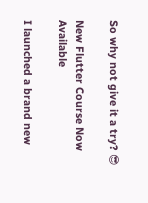So why not give it a try? 😎

New Flutter Course Now Available

I launched a brand new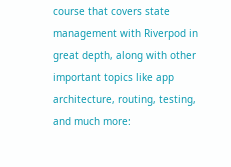course that covers state management with Riverpod in great depth, along with other important topics like app architecture, routing, testing, and much more: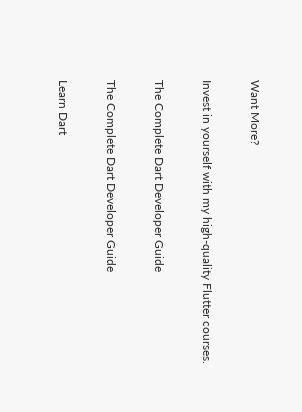Want More?

Invest in yourself with my high-quality Flutter courses.

The Complete Dart Developer Guide

The Complete Dart Developer Guide

Learn Dart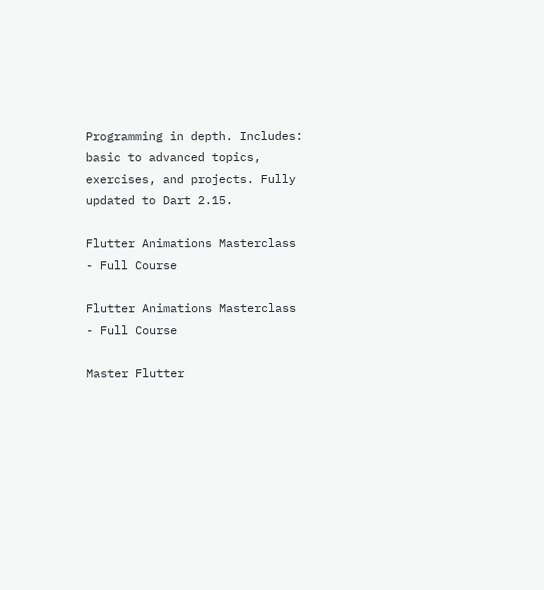Programming in depth. Includes: basic to advanced topics, exercises, and projects. Fully updated to Dart 2.15.

Flutter Animations Masterclass - Full Course

Flutter Animations Masterclass - Full Course

Master Flutter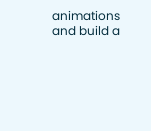animations and build a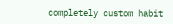completely custom habit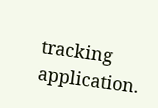tracking application.